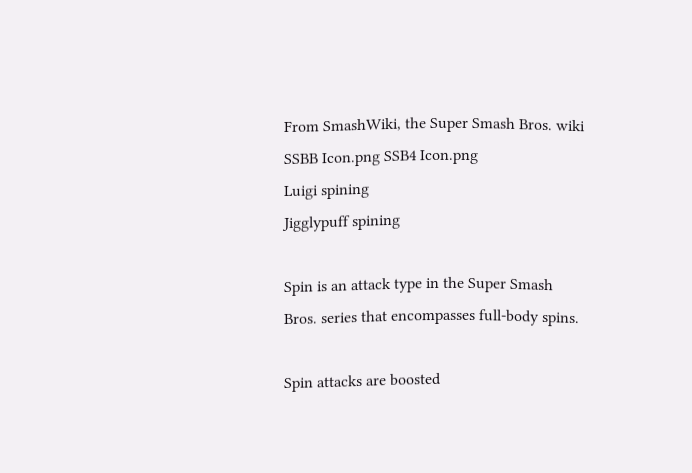From SmashWiki, the Super Smash Bros. wiki
SSBB Icon.png SSB4 Icon.png
Luigi spining
Jigglypuff spining

Spin is an attack type in the Super Smash Bros. series that encompasses full-body spins.

Spin attacks are boosted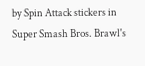by Spin Attack stickers in Super Smash Bros. Brawl's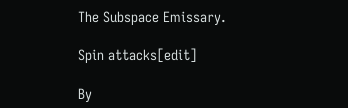The Subspace Emissary.

Spin attacks[edit]

By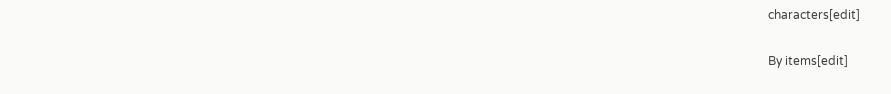characters[edit]

By items[edit]